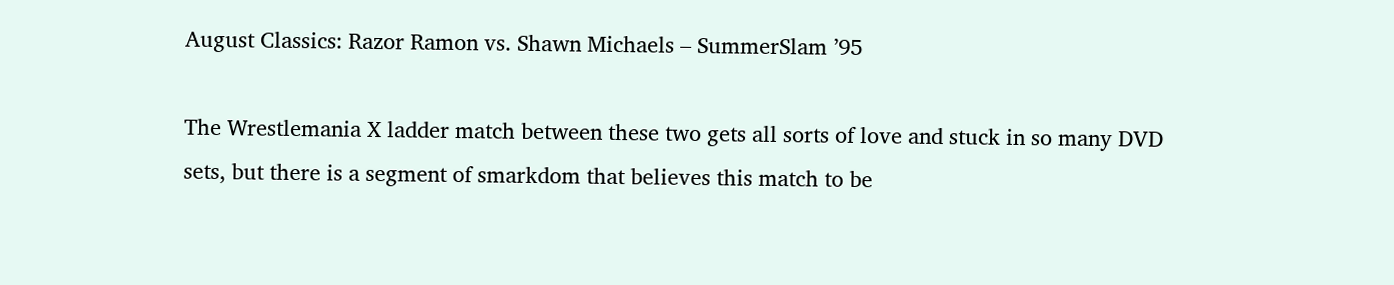August Classics: Razor Ramon vs. Shawn Michaels – SummerSlam ’95

The Wrestlemania X ladder match between these two gets all sorts of love and stuck in so many DVD sets, but there is a segment of smarkdom that believes this match to be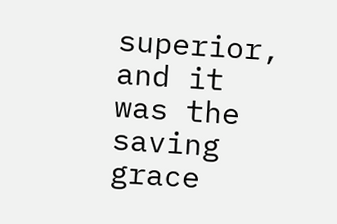superior, and it was the saving grace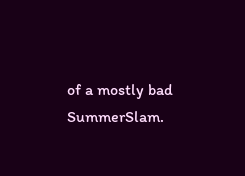of a mostly bad SummerSlam.